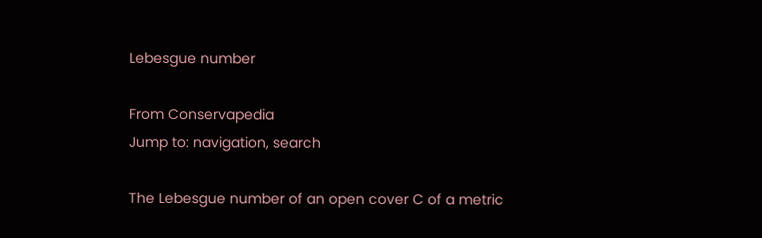Lebesgue number

From Conservapedia
Jump to: navigation, search

The Lebesgue number of an open cover C of a metric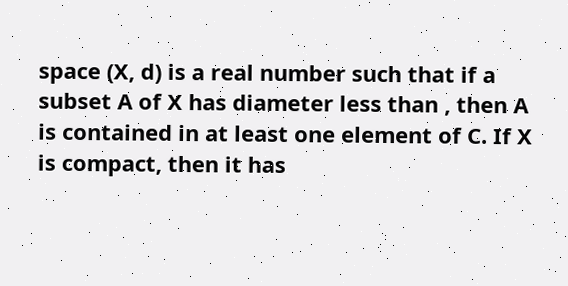space (X, d) is a real number such that if a subset A of X has diameter less than , then A is contained in at least one element of C. If X is compact, then it has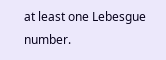at least one Lebesgue number.